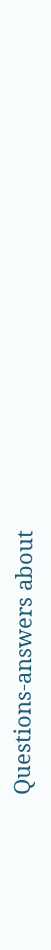Questions-answers about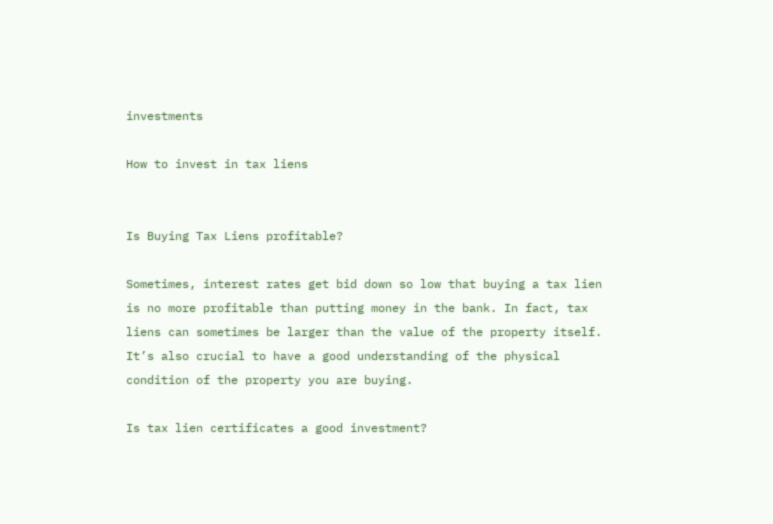investments

How to invest in tax liens


Is Buying Tax Liens profitable?

Sometimes, interest rates get bid down so low that buying a tax lien is no more profitable than putting money in the bank. In fact, tax liens can sometimes be larger than the value of the property itself. It’s also crucial to have a good understanding of the physical condition of the property you are buying.

Is tax lien certificates a good investment?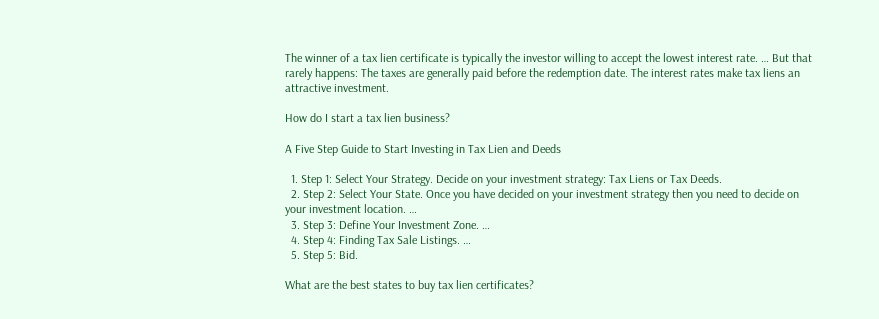The winner of a tax lien certificate is typically the investor willing to accept the lowest interest rate. … But that rarely happens: The taxes are generally paid before the redemption date. The interest rates make tax liens an attractive investment.

How do I start a tax lien business?

A Five Step Guide to Start Investing in Tax Lien and Deeds

  1. Step 1: Select Your Strategy. Decide on your investment strategy: Tax Liens or Tax Deeds.
  2. Step 2: Select Your State. Once you have decided on your investment strategy then you need to decide on your investment location. …
  3. Step 3: Define Your Investment Zone. …
  4. Step 4: Finding Tax Sale Listings. …
  5. Step 5: Bid.

What are the best states to buy tax lien certificates?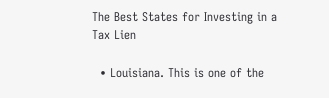The Best States for Investing in a Tax Lien

  • Louisiana. This is one of the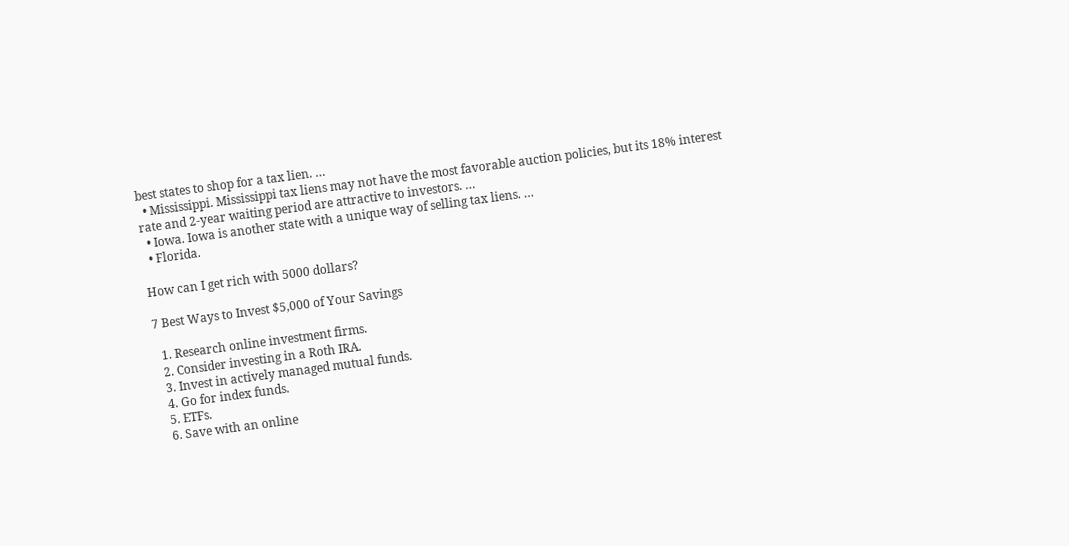best states to shop for a tax lien. …
  • Mississippi. Mississippi tax liens may not have the most favorable auction policies, but its 18% interest rate and 2-year waiting period are attractive to investors. …
  • Iowa. Iowa is another state with a unique way of selling tax liens. …
  • Florida.

How can I get rich with 5000 dollars?

7 Best Ways to Invest $5,000 of Your Savings

  1. Research online investment firms.
  2. Consider investing in a Roth IRA.
  3. Invest in actively managed mutual funds.
  4. Go for index funds.
  5. ETFs.
  6. Save with an online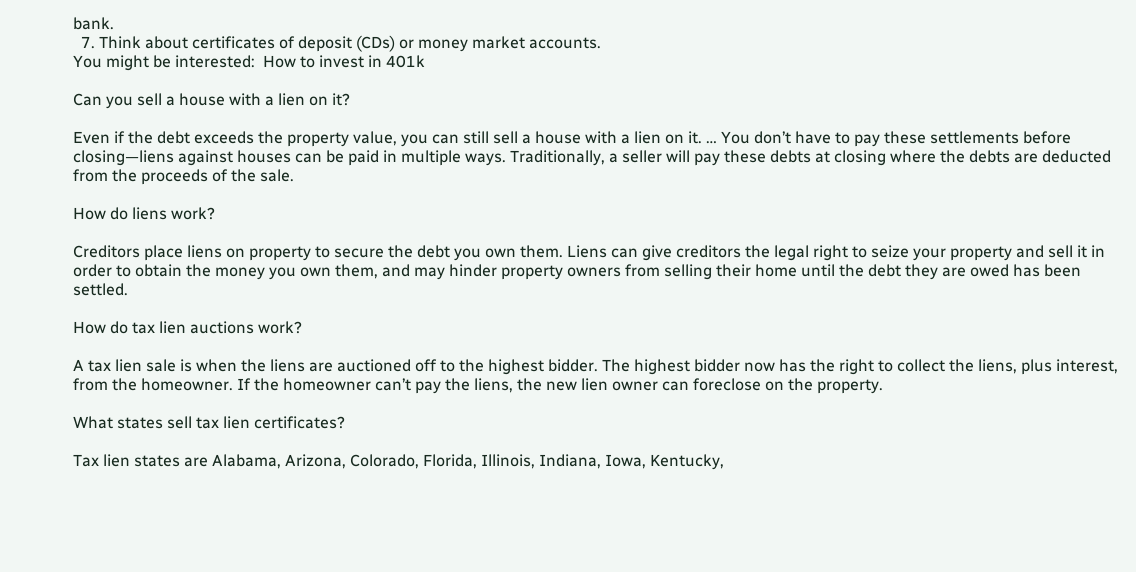bank.
  7. Think about certificates of deposit (CDs) or money market accounts.
You might be interested:  How to invest in 401k

Can you sell a house with a lien on it?

Even if the debt exceeds the property value, you can still sell a house with a lien on it. … You don’t have to pay these settlements before closing—liens against houses can be paid in multiple ways. Traditionally, a seller will pay these debts at closing where the debts are deducted from the proceeds of the sale.

How do liens work?

Creditors place liens on property to secure the debt you own them. Liens can give creditors the legal right to seize your property and sell it in order to obtain the money you own them, and may hinder property owners from selling their home until the debt they are owed has been settled.

How do tax lien auctions work?

A tax lien sale is when the liens are auctioned off to the highest bidder. The highest bidder now has the right to collect the liens, plus interest, from the homeowner. If the homeowner can’t pay the liens, the new lien owner can foreclose on the property.

What states sell tax lien certificates?

Tax lien states are Alabama, Arizona, Colorado, Florida, Illinois, Indiana, Iowa, Kentucky,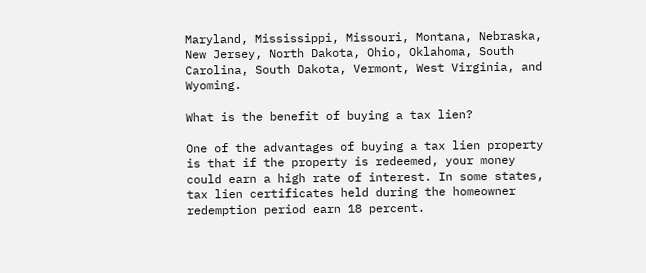Maryland, Mississippi, Missouri, Montana, Nebraska, New Jersey, North Dakota, Ohio, Oklahoma, South Carolina, South Dakota, Vermont, West Virginia, and Wyoming.

What is the benefit of buying a tax lien?

One of the advantages of buying a tax lien property is that if the property is redeemed, your money could earn a high rate of interest. In some states, tax lien certificates held during the homeowner redemption period earn 18 percent.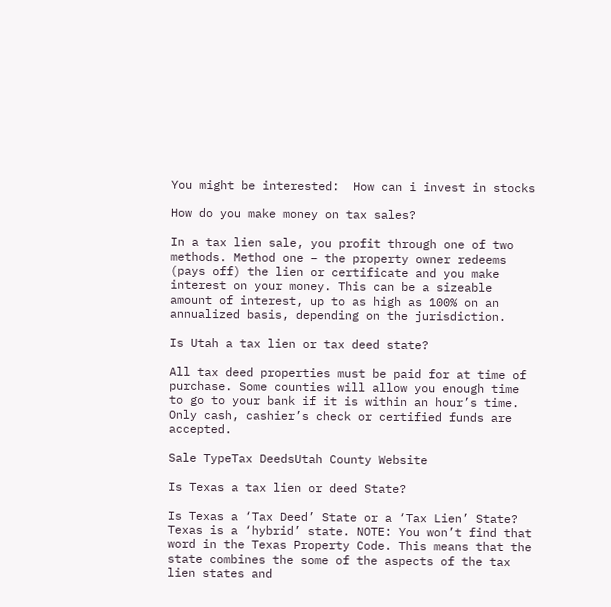You might be interested:  How can i invest in stocks

How do you make money on tax sales?

In a tax lien sale, you profit through one of two methods. Method one − the property owner redeems (pays off) the lien or certificate and you make interest on your money. This can be a sizeable amount of interest, up to as high as 100% on an annualized basis, depending on the jurisdiction.

Is Utah a tax lien or tax deed state?

All tax deed properties must be paid for at time of purchase. Some counties will allow you enough time to go to your bank if it is within an hour’s time. Only cash, cashier’s check or certified funds are accepted.

Sale TypeTax DeedsUtah County Website

Is Texas a tax lien or deed State?

Is Texas a ‘Tax Deed’ State or a ‘Tax Lien’ State? Texas is a ‘hybrid’ state. NOTE: You won’t find that word in the Texas Property Code. This means that the state combines the some of the aspects of the tax lien states and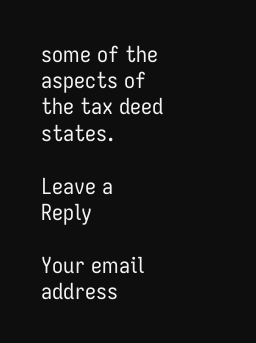some of the aspects of the tax deed states.

Leave a Reply

Your email address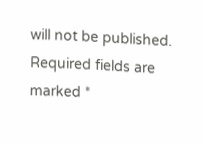will not be published. Required fields are marked *